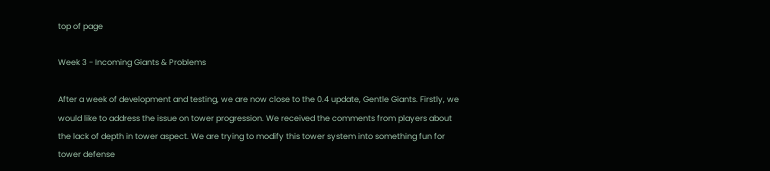top of page

Week 3 - Incoming Giants & Problems

After a week of development and testing, we are now close to the 0.4 update, Gentle Giants. Firstly, we would like to address the issue on tower progression. We received the comments from players about the lack of depth in tower aspect. We are trying to modify this tower system into something fun for tower defense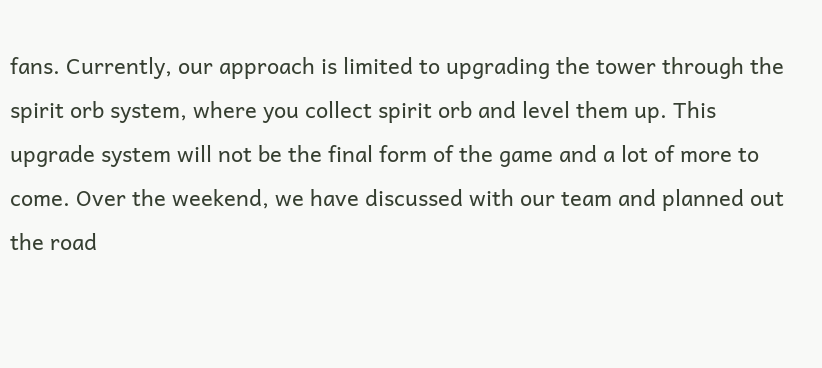fans. Currently, our approach is limited to upgrading the tower through the spirit orb system, where you collect spirit orb and level them up. This upgrade system will not be the final form of the game and a lot of more to come. Over the weekend, we have discussed with our team and planned out the road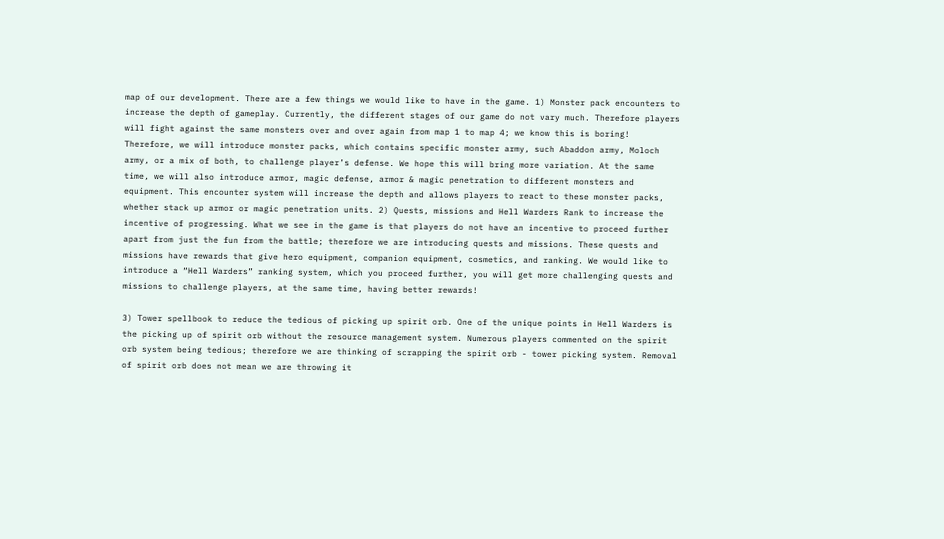map of our development. There are a few things we would like to have in the game. 1) Monster pack encounters to increase the depth of gameplay. Currently, the different stages of our game do not vary much. Therefore players will fight against the same monsters over and over again from map 1 to map 4; we know this is boring! Therefore, we will introduce monster packs, which contains specific monster army, such Abaddon army, Moloch army, or a mix of both, to challenge player’s defense. We hope this will bring more variation. At the same time, we will also introduce armor, magic defense, armor & magic penetration to different monsters and equipment. This encounter system will increase the depth and allows players to react to these monster packs, whether stack up armor or magic penetration units. 2) Quests, missions and Hell Warders Rank to increase the incentive of progressing. What we see in the game is that players do not have an incentive to proceed further apart from just the fun from the battle; therefore we are introducing quests and missions. These quests and missions have rewards that give hero equipment, companion equipment, cosmetics, and ranking. We would like to introduce a “Hell Warders” ranking system, which you proceed further, you will get more challenging quests and missions to challenge players, at the same time, having better rewards!

3) Tower spellbook to reduce the tedious of picking up spirit orb. One of the unique points in Hell Warders is the picking up of spirit orb without the resource management system. Numerous players commented on the spirit orb system being tedious; therefore we are thinking of scrapping the spirit orb - tower picking system. Removal of spirit orb does not mean we are throwing it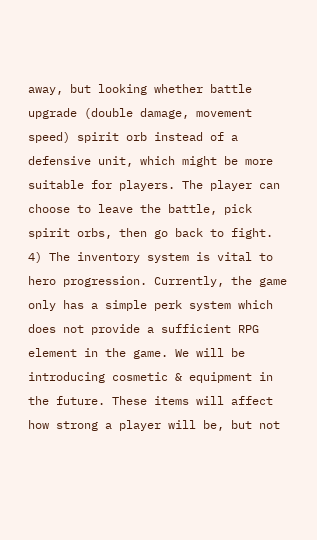away, but looking whether battle upgrade (double damage, movement speed) spirit orb instead of a defensive unit, which might be more suitable for players. The player can choose to leave the battle, pick spirit orbs, then go back to fight. 4) The inventory system is vital to hero progression. Currently, the game only has a simple perk system which does not provide a sufficient RPG element in the game. We will be introducing cosmetic & equipment in the future. These items will affect how strong a player will be, but not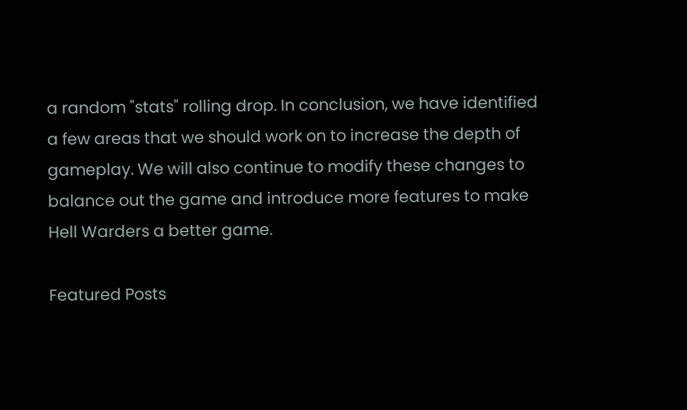a random "stats" rolling drop. In conclusion, we have identified a few areas that we should work on to increase the depth of gameplay. We will also continue to modify these changes to balance out the game and introduce more features to make Hell Warders a better game.

Featured Posts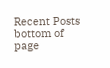Recent Posts
bottom of page